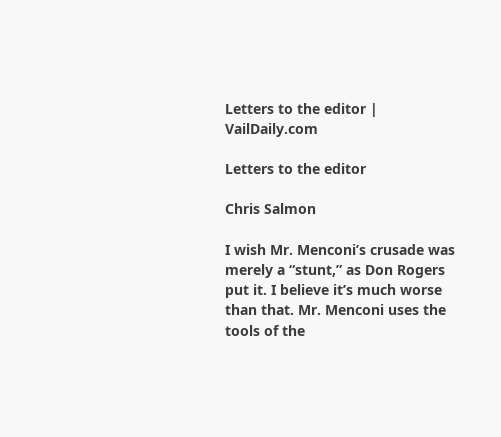Letters to the editor | VailDaily.com

Letters to the editor

Chris Salmon

I wish Mr. Menconi’s crusade was merely a “stunt,” as Don Rogers put it. I believe it’s much worse than that. Mr. Menconi uses the tools of the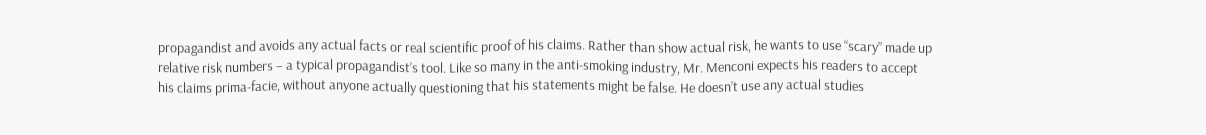propagandist and avoids any actual facts or real scientific proof of his claims. Rather than show actual risk, he wants to use “scary” made up relative risk numbers – a typical propagandist’s tool. Like so many in the anti-smoking industry, Mr. Menconi expects his readers to accept his claims prima-facie, without anyone actually questioning that his statements might be false. He doesn’t use any actual studies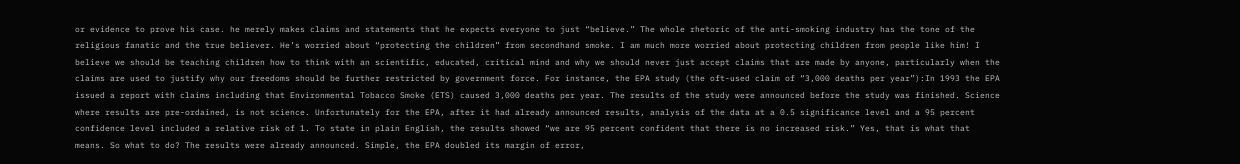or evidence to prove his case. he merely makes claims and statements that he expects everyone to just “believe.” The whole rhetoric of the anti-smoking industry has the tone of the religious fanatic and the true believer. He’s worried about “protecting the children” from secondhand smoke. I am much more worried about protecting children from people like him! I believe we should be teaching children how to think with an scientific, educated, critical mind and why we should never just accept claims that are made by anyone, particularly when the claims are used to justify why our freedoms should be further restricted by government force. For instance, the EPA study (the oft-used claim of “3,000 deaths per year”):In 1993 the EPA issued a report with claims including that Environmental Tobacco Smoke (ETS) caused 3,000 deaths per year. The results of the study were announced before the study was finished. Science where results are pre-ordained, is not science. Unfortunately for the EPA, after it had already announced results, analysis of the data at a 0.5 significance level and a 95 percent confidence level included a relative risk of 1. To state in plain English, the results showed “we are 95 percent confident that there is no increased risk.” Yes, that is what that means. So what to do? The results were already announced. Simple, the EPA doubled its margin of error,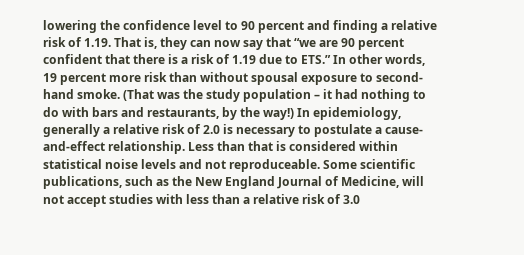lowering the confidence level to 90 percent and finding a relative risk of 1.19. That is, they can now say that “we are 90 percent confident that there is a risk of 1.19 due to ETS.” In other words, 19 percent more risk than without spousal exposure to second-hand smoke. (That was the study population – it had nothing to do with bars and restaurants, by the way!) In epidemiology, generally a relative risk of 2.0 is necessary to postulate a cause-and-effect relationship. Less than that is considered within statistical noise levels and not reproduceable. Some scientific publications, such as the New England Journal of Medicine, will not accept studies with less than a relative risk of 3.0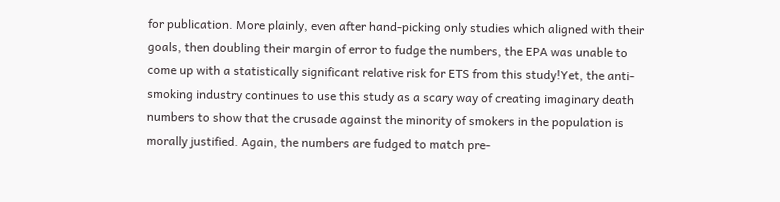for publication. More plainly, even after hand-picking only studies which aligned with their goals, then doubling their margin of error to fudge the numbers, the EPA was unable to come up with a statistically significant relative risk for ETS from this study!Yet, the anti-smoking industry continues to use this study as a scary way of creating imaginary death numbers to show that the crusade against the minority of smokers in the population is morally justified. Again, the numbers are fudged to match pre-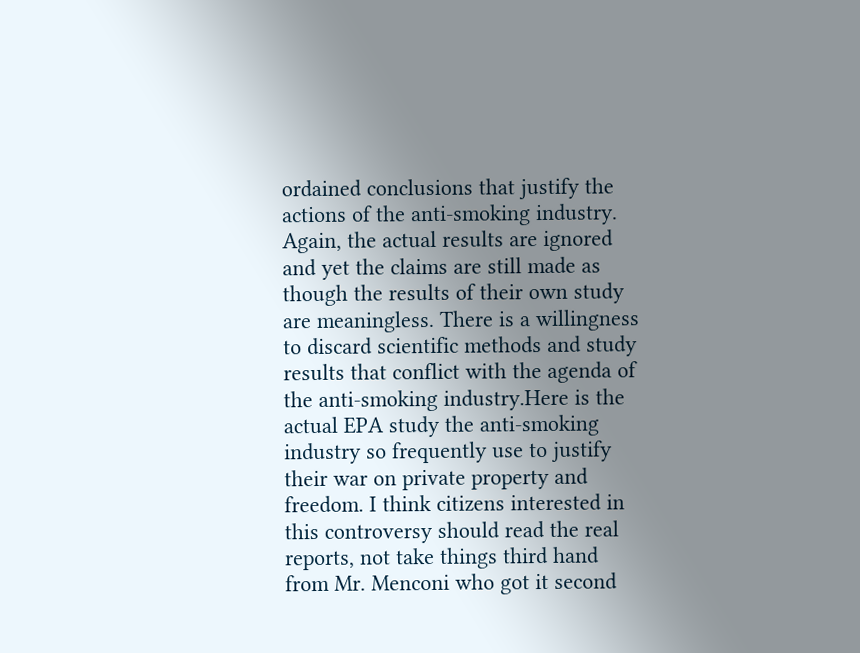ordained conclusions that justify the actions of the anti-smoking industry. Again, the actual results are ignored and yet the claims are still made as though the results of their own study are meaningless. There is a willingness to discard scientific methods and study results that conflict with the agenda of the anti-smoking industry.Here is the actual EPA study the anti-smoking industry so frequently use to justify their war on private property and freedom. I think citizens interested in this controversy should read the real reports, not take things third hand from Mr. Menconi who got it second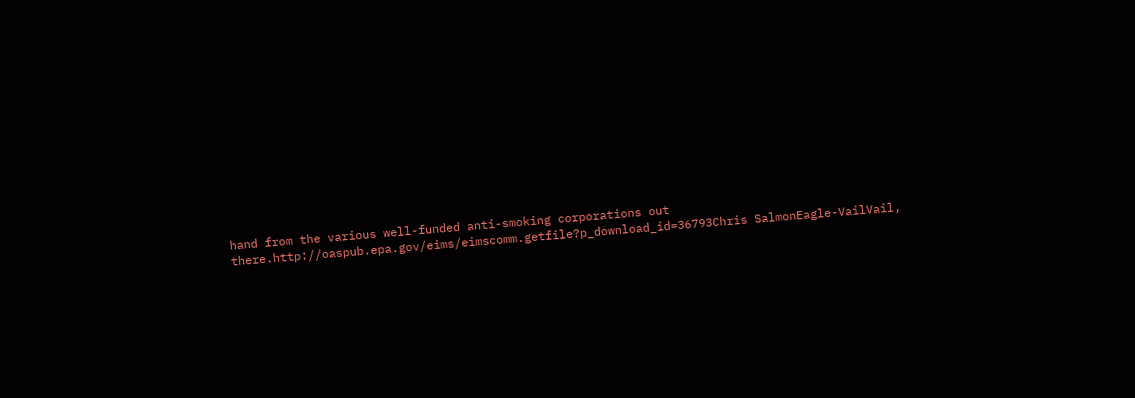hand from the various well-funded anti-smoking corporations out there.http://oaspub.epa.gov/eims/eimscomm.getfile?p_download_id=36793Chris SalmonEagle-VailVail,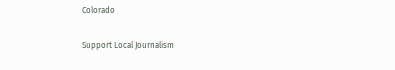Colorado

Support Local Journalism